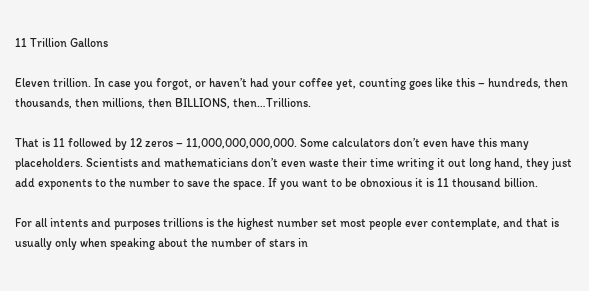11 Trillion Gallons

Eleven trillion. In case you forgot, or haven’t had your coffee yet, counting goes like this – hundreds, then thousands, then millions, then BILLIONS, then…Trillions.

That is 11 followed by 12 zeros – 11,000,000,000,000. Some calculators don’t even have this many placeholders. Scientists and mathematicians don’t even waste their time writing it out long hand, they just add exponents to the number to save the space. If you want to be obnoxious it is 11 thousand billion.

For all intents and purposes trillions is the highest number set most people ever contemplate, and that is usually only when speaking about the number of stars in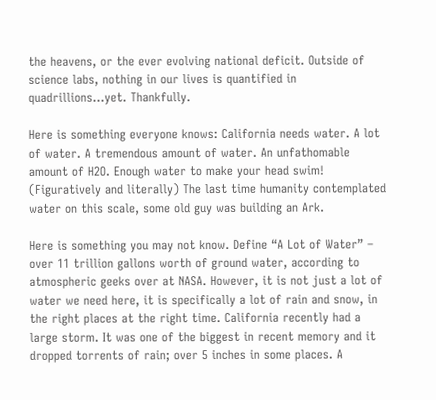the heavens, or the ever evolving national deficit. Outside of science labs, nothing in our lives is quantified in quadrillions…yet. Thankfully.

Here is something everyone knows: California needs water. A lot of water. A tremendous amount of water. An unfathomable amount of H2O. Enough water to make your head swim! (Figuratively and literally) The last time humanity contemplated water on this scale, some old guy was building an Ark.

Here is something you may not know. Define “A Lot of Water” – over 11 trillion gallons worth of ground water, according to atmospheric geeks over at NASA. However, it is not just a lot of water we need here, it is specifically a lot of rain and snow, in the right places at the right time. California recently had a large storm. It was one of the biggest in recent memory and it dropped torrents of rain; over 5 inches in some places. A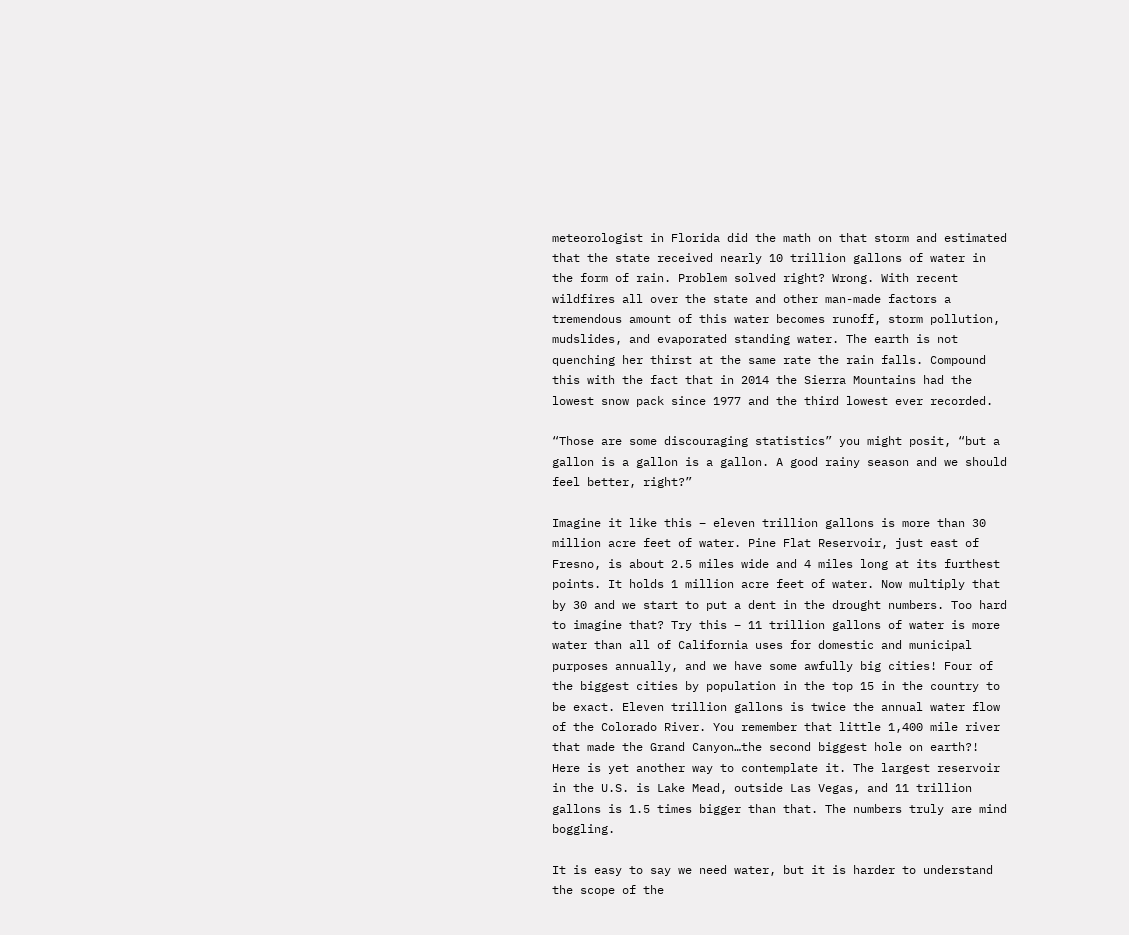meteorologist in Florida did the math on that storm and estimated that the state received nearly 10 trillion gallons of water in the form of rain. Problem solved right? Wrong. With recent wildfires all over the state and other man-made factors a tremendous amount of this water becomes runoff, storm pollution, mudslides, and evaporated standing water. The earth is not quenching her thirst at the same rate the rain falls. Compound this with the fact that in 2014 the Sierra Mountains had the lowest snow pack since 1977 and the third lowest ever recorded.

“Those are some discouraging statistics” you might posit, “but a gallon is a gallon is a gallon. A good rainy season and we should feel better, right?”

Imagine it like this – eleven trillion gallons is more than 30 million acre feet of water. Pine Flat Reservoir, just east of Fresno, is about 2.5 miles wide and 4 miles long at its furthest points. It holds 1 million acre feet of water. Now multiply that by 30 and we start to put a dent in the drought numbers. Too hard to imagine that? Try this – 11 trillion gallons of water is more water than all of California uses for domestic and municipal purposes annually, and we have some awfully big cities! Four of the biggest cities by population in the top 15 in the country to be exact. Eleven trillion gallons is twice the annual water flow of the Colorado River. You remember that little 1,400 mile river that made the Grand Canyon…the second biggest hole on earth?! Here is yet another way to contemplate it. The largest reservoir in the U.S. is Lake Mead, outside Las Vegas, and 11 trillion gallons is 1.5 times bigger than that. The numbers truly are mind boggling.

It is easy to say we need water, but it is harder to understand the scope of the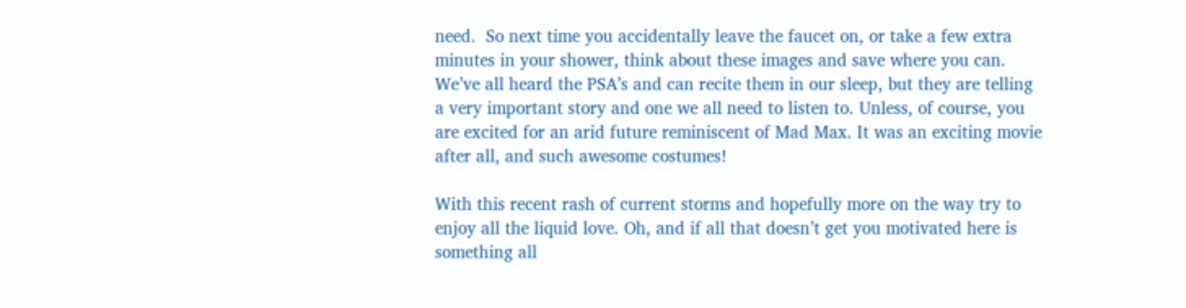need.  So next time you accidentally leave the faucet on, or take a few extra minutes in your shower, think about these images and save where you can. We’ve all heard the PSA’s and can recite them in our sleep, but they are telling a very important story and one we all need to listen to. Unless, of course, you are excited for an arid future reminiscent of Mad Max. It was an exciting movie after all, and such awesome costumes!

With this recent rash of current storms and hopefully more on the way try to enjoy all the liquid love. Oh, and if all that doesn’t get you motivated here is something all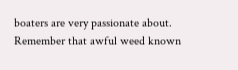boaters are very passionate about. Remember that awful weed known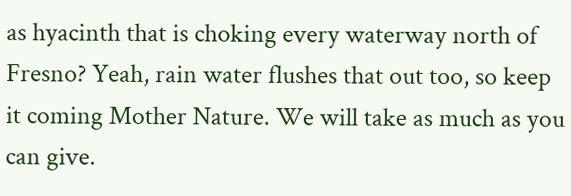as hyacinth that is choking every waterway north of Fresno? Yeah, rain water flushes that out too, so keep it coming Mother Nature. We will take as much as you can give.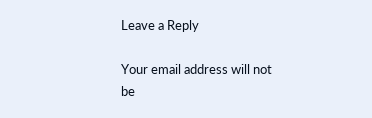Leave a Reply

Your email address will not be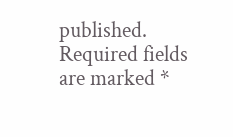published. Required fields are marked *